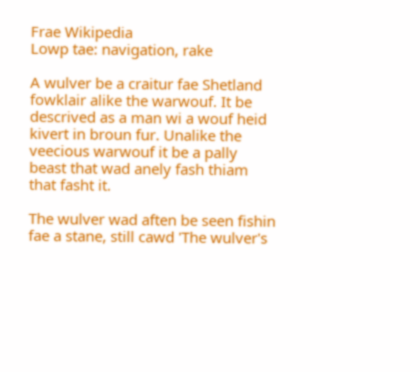Frae Wikipedia
Lowp tae: navigation, rake

A wulver be a craitur fae Shetland fowklair alike the warwouf. It be descrived as a man wi a wouf heid kivert in broun fur. Unalike the veecious warwouf it be a pally beast that wad anely fash thiam that fasht it.

The wulver wad aften be seen fishin fae a stane, still cawd 'The wulver's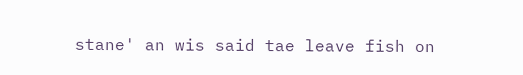stane' an wis said tae leave fish on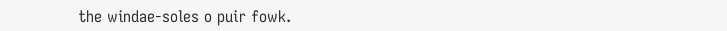the windae-soles o puir fowk.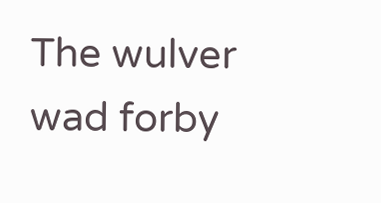The wulver wad forby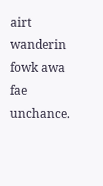airt wanderin fowk awa fae unchance.